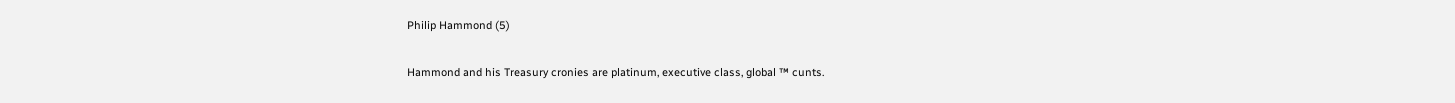Philip Hammond (5)

Hammond and his Treasury cronies are platinum, executive class, global ™ cunts.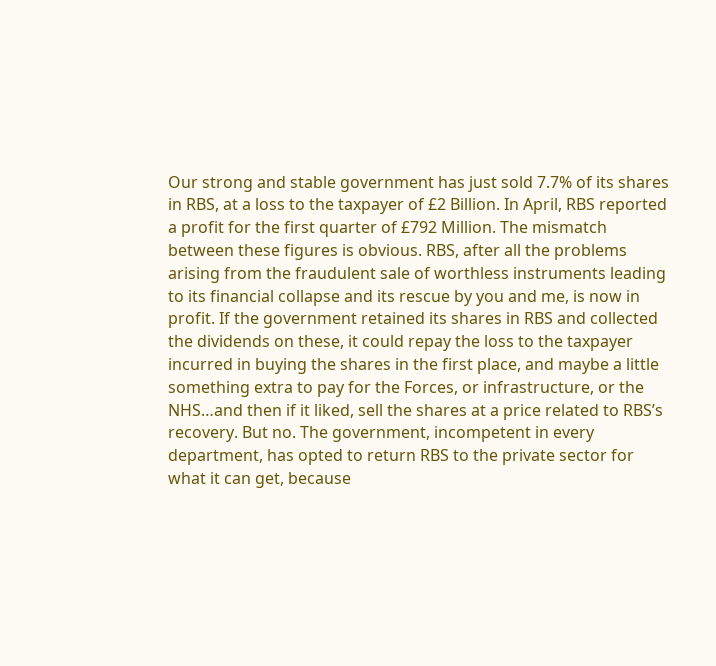Our strong and stable government has just sold 7.7% of its shares in RBS, at a loss to the taxpayer of £2 Billion. In April, RBS reported a profit for the first quarter of £792 Million. The mismatch between these figures is obvious. RBS, after all the problems arising from the fraudulent sale of worthless instruments leading to its financial collapse and its rescue by you and me, is now in profit. If the government retained its shares in RBS and collected the dividends on these, it could repay the loss to the taxpayer incurred in buying the shares in the first place, and maybe a little something extra to pay for the Forces, or infrastructure, or the NHS…and then if it liked, sell the shares at a price related to RBS’s recovery. But no. The government, incompetent in every department, has opted to return RBS to the private sector for what it can get, because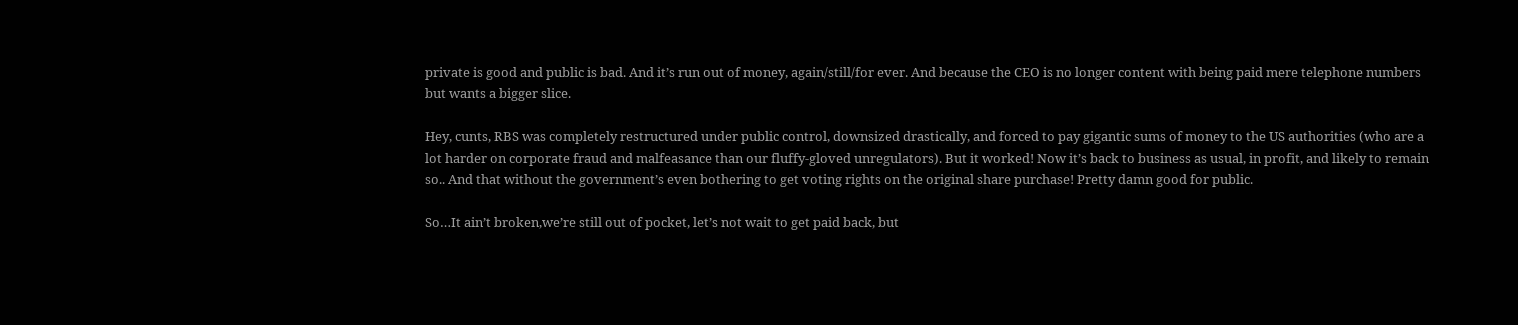private is good and public is bad. And it’s run out of money, again/still/for ever. And because the CEO is no longer content with being paid mere telephone numbers but wants a bigger slice.

Hey, cunts, RBS was completely restructured under public control, downsized drastically, and forced to pay gigantic sums of money to the US authorities (who are a lot harder on corporate fraud and malfeasance than our fluffy-gloved unregulators). But it worked! Now it’s back to business as usual, in profit, and likely to remain so.. And that without the government’s even bothering to get voting rights on the original share purchase! Pretty damn good for public.

So…It ain’t broken,we’re still out of pocket, let’s not wait to get paid back, but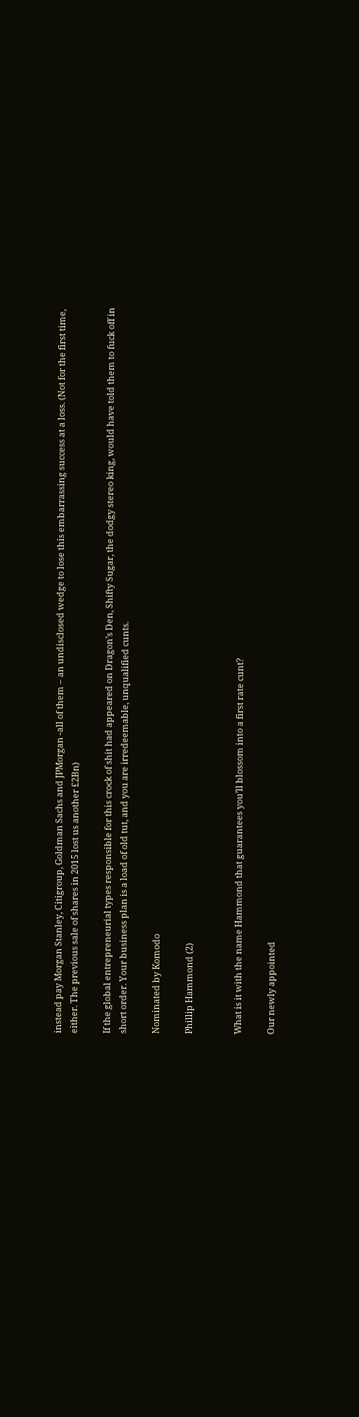instead pay Morgan Stanley, Citigroup, Goldman Sachs and JPMorgan -all of them – an undisclosed wedge to lose this embarrassing success at a loss. (Not for the first time, either. The previous sale of shares in 2015 lost us another £2Bn)

If the global entrepreneurial types responsible for this crock of shit had appeared on Dragon’s Den, Shifty Sugar, the dodgy stereo king, would have told them to fuck off in short order. Your business plan is a load of old tut, and you are irredeemable, unqualified cunts.

Nominated by Komodo

Phillip Hammond (2)


What is it with the name Hammond that guarantees you’ll blossom into a first rate cunt?

Our newly appointed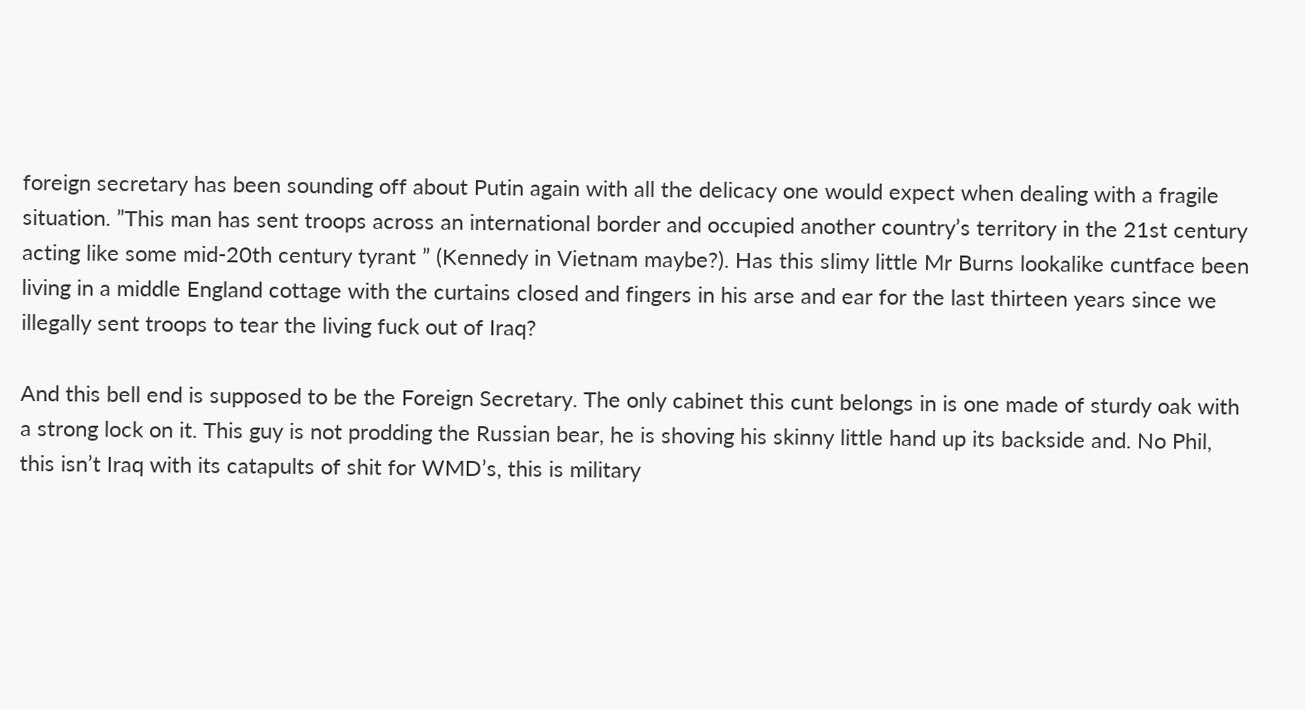foreign secretary has been sounding off about Putin again with all the delicacy one would expect when dealing with a fragile situation. ”This man has sent troops across an international border and occupied another country’s territory in the 21st century acting like some mid-20th century tyrant ” (Kennedy in Vietnam maybe?). Has this slimy little Mr Burns lookalike cuntface been living in a middle England cottage with the curtains closed and fingers in his arse and ear for the last thirteen years since we illegally sent troops to tear the living fuck out of Iraq?

And this bell end is supposed to be the Foreign Secretary. The only cabinet this cunt belongs in is one made of sturdy oak with a strong lock on it. This guy is not prodding the Russian bear, he is shoving his skinny little hand up its backside and. No Phil, this isn’t Iraq with its catapults of shit for WMD’s, this is military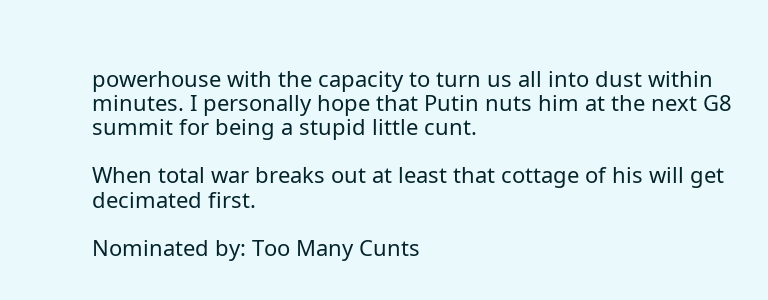powerhouse with the capacity to turn us all into dust within minutes. I personally hope that Putin nuts him at the next G8 summit for being a stupid little cunt.

When total war breaks out at least that cottage of his will get decimated first.

Nominated by: Too Many Cunts